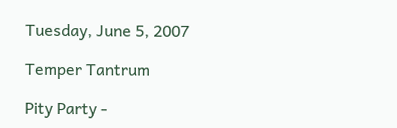Tuesday, June 5, 2007

Temper Tantrum

Pity Party -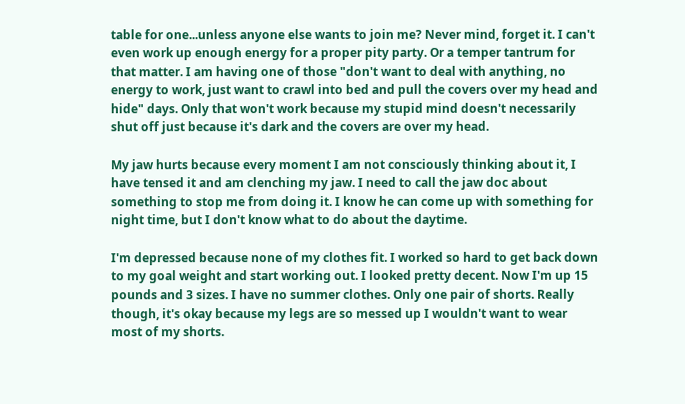table for one...unless anyone else wants to join me? Never mind, forget it. I can't even work up enough energy for a proper pity party. Or a temper tantrum for that matter. I am having one of those "don't want to deal with anything, no energy to work, just want to crawl into bed and pull the covers over my head and hide" days. Only that won't work because my stupid mind doesn't necessarily shut off just because it's dark and the covers are over my head.

My jaw hurts because every moment I am not consciously thinking about it, I have tensed it and am clenching my jaw. I need to call the jaw doc about something to stop me from doing it. I know he can come up with something for night time, but I don't know what to do about the daytime.

I'm depressed because none of my clothes fit. I worked so hard to get back down to my goal weight and start working out. I looked pretty decent. Now I'm up 15 pounds and 3 sizes. I have no summer clothes. Only one pair of shorts. Really though, it's okay because my legs are so messed up I wouldn't want to wear most of my shorts.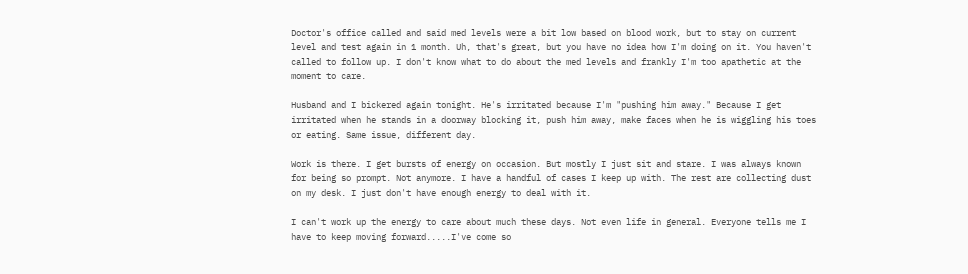Doctor's office called and said med levels were a bit low based on blood work, but to stay on current level and test again in 1 month. Uh, that's great, but you have no idea how I'm doing on it. You haven't called to follow up. I don't know what to do about the med levels and frankly I'm too apathetic at the moment to care.

Husband and I bickered again tonight. He's irritated because I'm "pushing him away." Because I get irritated when he stands in a doorway blocking it, push him away, make faces when he is wiggling his toes or eating. Same issue, different day.

Work is there. I get bursts of energy on occasion. But mostly I just sit and stare. I was always known for being so prompt. Not anymore. I have a handful of cases I keep up with. The rest are collecting dust on my desk. I just don't have enough energy to deal with it.

I can't work up the energy to care about much these days. Not even life in general. Everyone tells me I have to keep moving forward.....I've come so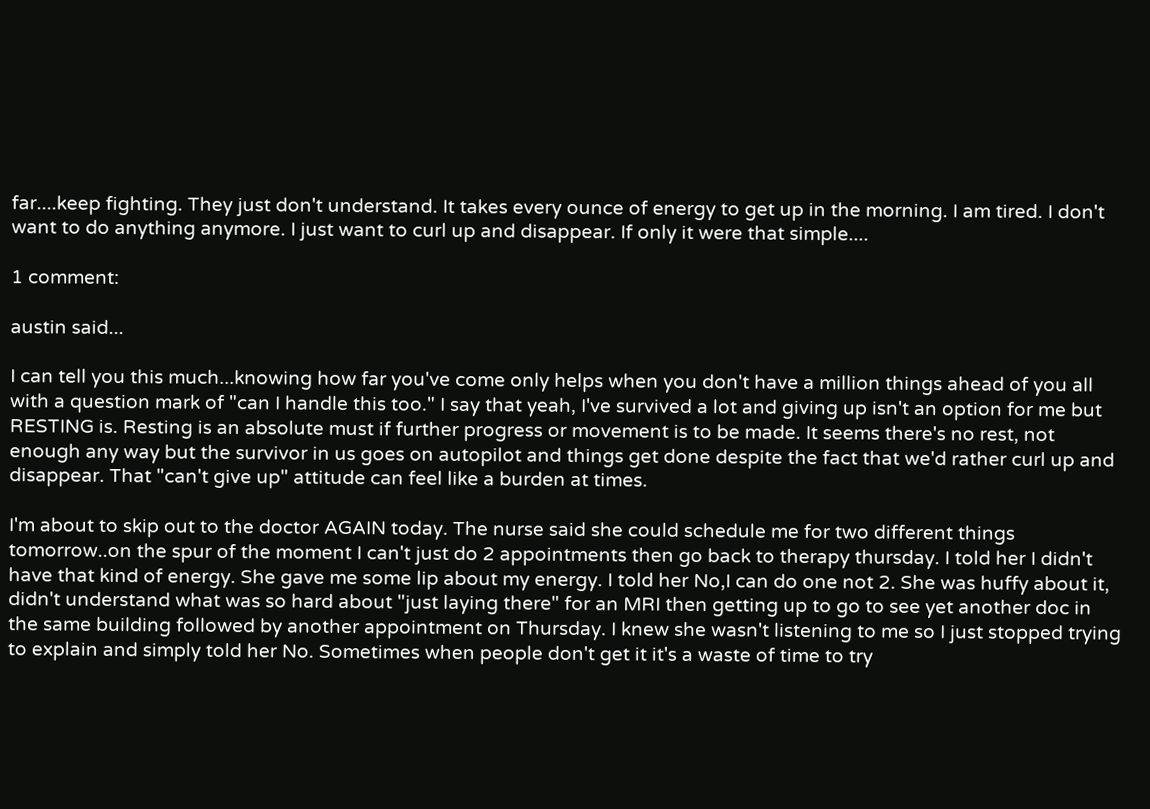far....keep fighting. They just don't understand. It takes every ounce of energy to get up in the morning. I am tired. I don't want to do anything anymore. I just want to curl up and disappear. If only it were that simple....

1 comment:

austin said...

I can tell you this much...knowing how far you've come only helps when you don't have a million things ahead of you all with a question mark of "can I handle this too." I say that yeah, I've survived a lot and giving up isn't an option for me but RESTING is. Resting is an absolute must if further progress or movement is to be made. It seems there's no rest, not enough any way but the survivor in us goes on autopilot and things get done despite the fact that we'd rather curl up and disappear. That "can't give up" attitude can feel like a burden at times.

I'm about to skip out to the doctor AGAIN today. The nurse said she could schedule me for two different things tomorrow..on the spur of the moment I can't just do 2 appointments then go back to therapy thursday. I told her I didn't have that kind of energy. She gave me some lip about my energy. I told her No,I can do one not 2. She was huffy about it, didn't understand what was so hard about "just laying there" for an MRI then getting up to go to see yet another doc in the same building followed by another appointment on Thursday. I knew she wasn't listening to me so I just stopped trying to explain and simply told her No. Sometimes when people don't get it it's a waste of time to try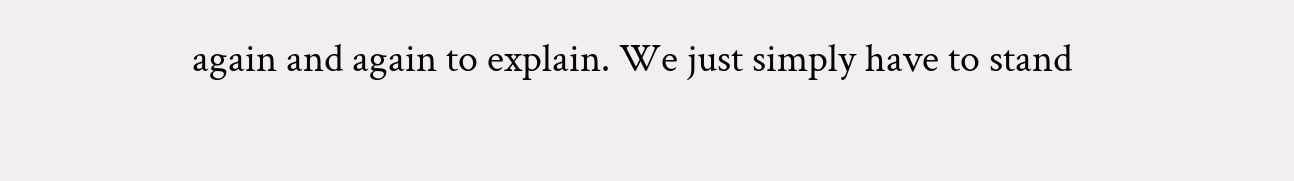again and again to explain. We just simply have to stand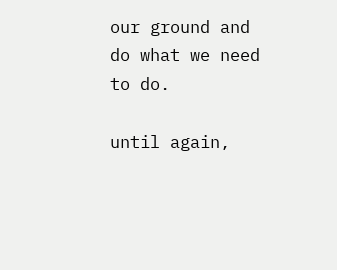our ground and do what we need to do.

until again,